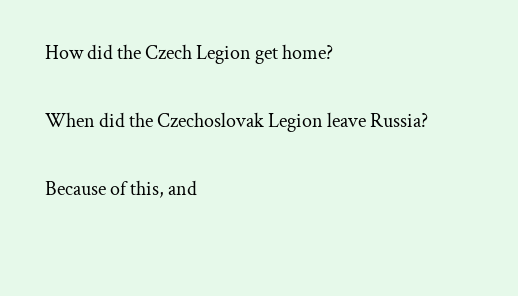How did the Czech Legion get home?

When did the Czechoslovak Legion leave Russia?

Because of this, and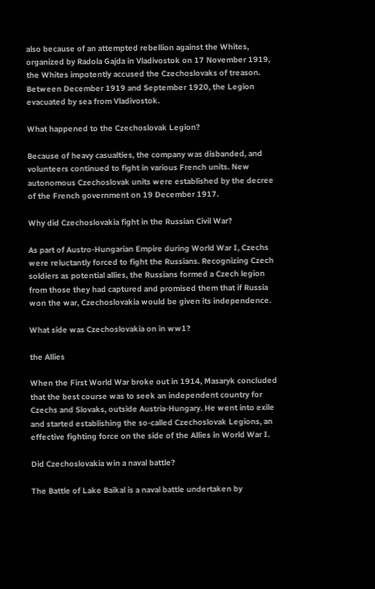also because of an attempted rebellion against the Whites, organized by Radola Gajda in Vladivostok on 17 November 1919, the Whites impotently accused the Czechoslovaks of treason. Between December 1919 and September 1920, the Legion evacuated by sea from Vladivostok.

What happened to the Czechoslovak Legion?

Because of heavy casualties, the company was disbanded, and volunteers continued to fight in various French units. New autonomous Czechoslovak units were established by the decree of the French government on 19 December 1917.

Why did Czechoslovakia fight in the Russian Civil War?

As part of Austro-Hungarian Empire during World War I, Czechs were reluctantly forced to fight the Russians. Recognizing Czech soldiers as potential allies, the Russians formed a Czech legion from those they had captured and promised them that if Russia won the war, Czechoslovakia would be given its independence.

What side was Czechoslovakia on in ww1?

the Allies

When the First World War broke out in 1914, Masaryk concluded that the best course was to seek an independent country for Czechs and Slovaks, outside Austria-Hungary. He went into exile and started establishing the so-called Czechoslovak Legions, an effective fighting force on the side of the Allies in World War I.

Did Czechoslovakia win a naval battle?

The Battle of Lake Baikal is a naval battle undertaken by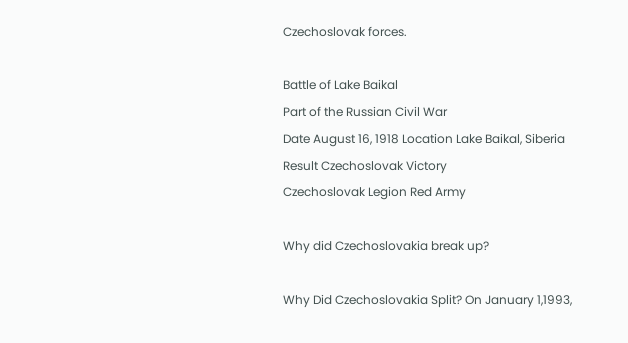Czechoslovak forces.

Battle of Lake Baikal
Part of the Russian Civil War
Date August 16, 1918 Location Lake Baikal, Siberia Result Czechoslovak Victory
Czechoslovak Legion Red Army

Why did Czechoslovakia break up?

Why Did Czechoslovakia Split? On January 1,1993,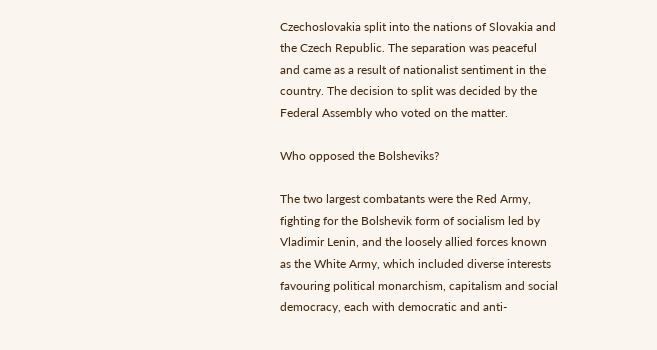Czechoslovakia split into the nations of Slovakia and the Czech Republic. The separation was peaceful and came as a result of nationalist sentiment in the country. The decision to split was decided by the Federal Assembly who voted on the matter.

Who opposed the Bolsheviks?

The two largest combatants were the Red Army, fighting for the Bolshevik form of socialism led by Vladimir Lenin, and the loosely allied forces known as the White Army, which included diverse interests favouring political monarchism, capitalism and social democracy, each with democratic and anti-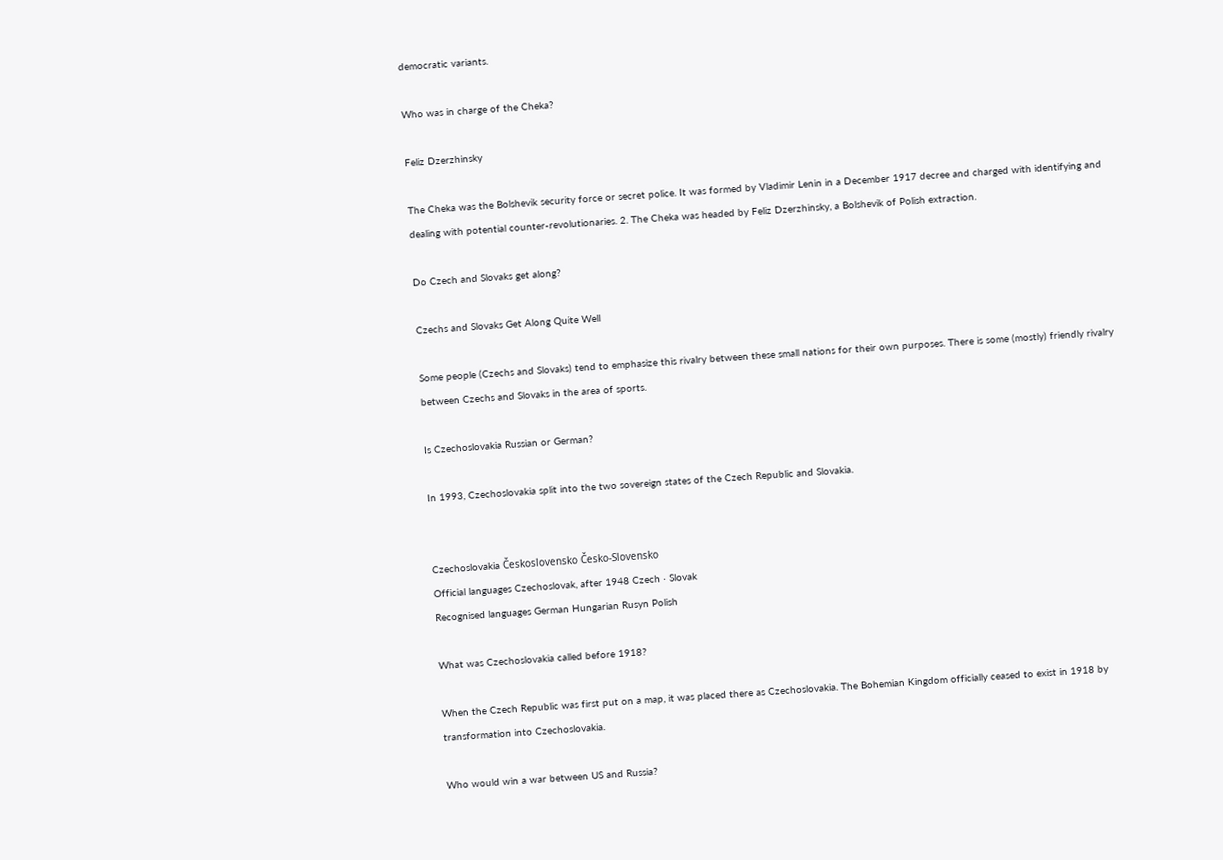democratic variants.

Who was in charge of the Cheka?

Feliz Dzerzhinsky

The Cheka was the Bolshevik security force or secret police. It was formed by Vladimir Lenin in a December 1917 decree and charged with identifying and dealing with potential counter-revolutionaries. 2. The Cheka was headed by Feliz Dzerzhinsky, a Bolshevik of Polish extraction.

Do Czech and Slovaks get along?

Czechs and Slovaks Get Along Quite Well

Some people (Czechs and Slovaks) tend to emphasize this rivalry between these small nations for their own purposes. There is some (mostly) friendly rivalry between Czechs and Slovaks in the area of sports.

Is Czechoslovakia Russian or German?

In 1993, Czechoslovakia split into the two sovereign states of the Czech Republic and Slovakia.


Czechoslovakia Československo Česko‑Slovensko
Official languages Czechoslovak, after 1948 Czech · Slovak
Recognised languages German Hungarian Rusyn Polish

What was Czechoslovakia called before 1918?

When the Czech Republic was first put on a map, it was placed there as Czechoslovakia. The Bohemian Kingdom officially ceased to exist in 1918 by transformation into Czechoslovakia.

Who would win a war between US and Russia?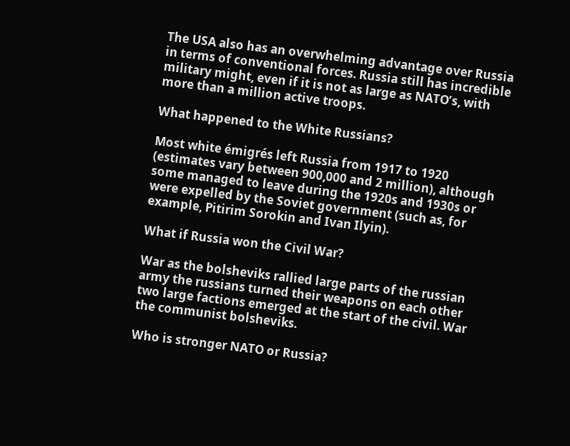The USA also has an overwhelming advantage over Russia in terms of conventional forces. Russia still has incredible military might, even if it is not as large as NATO’s, with more than a million active troops.

What happened to the White Russians?

Most white émigrés left Russia from 1917 to 1920 (estimates vary between 900,000 and 2 million), although some managed to leave during the 1920s and 1930s or were expelled by the Soviet government (such as, for example, Pitirim Sorokin and Ivan Ilyin).

What if Russia won the Civil War?

War as the bolsheviks rallied large parts of the russian army the russians turned their weapons on each other two large factions emerged at the start of the civil. War the communist bolsheviks.

Who is stronger NATO or Russia?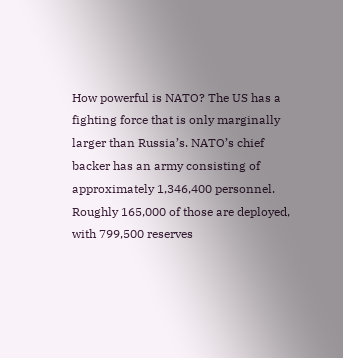How powerful is NATO? The US has a fighting force that is only marginally larger than Russia’s. NATO’s chief backer has an army consisting of approximately 1,346,400 personnel. Roughly 165,000 of those are deployed, with 799,500 reserves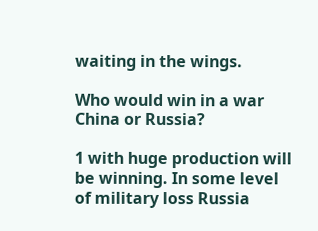waiting in the wings.

Who would win in a war China or Russia?

1 with huge production will be winning. In some level of military loss Russia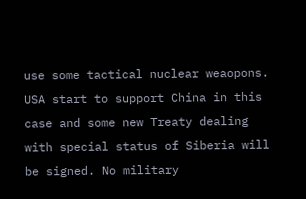use some tactical nuclear weaopons. USA start to support China in this case and some new Treaty dealing with special status of Siberia will be signed. No military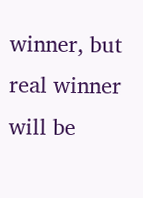winner, but real winner will be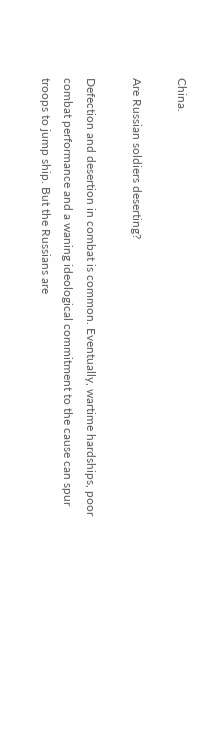China.

Are Russian soldiers deserting?

Defection and desertion in combat is common. Eventually, wartime hardships, poor combat performance and a waning ideological commitment to the cause can spur troops to jump ship. But the Russians are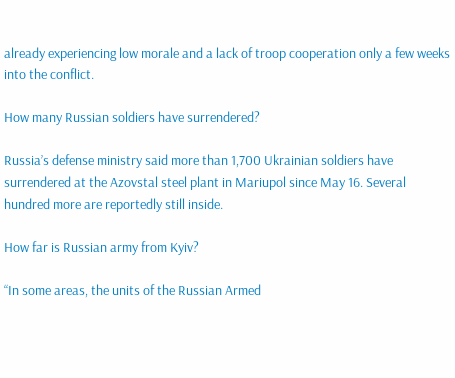already experiencing low morale and a lack of troop cooperation only a few weeks into the conflict.

How many Russian soldiers have surrendered?

Russia’s defense ministry said more than 1,700 Ukrainian soldiers have surrendered at the Azovstal steel plant in Mariupol since May 16. Several hundred more are reportedly still inside.

How far is Russian army from Kyiv?

“In some areas, the units of the Russian Armed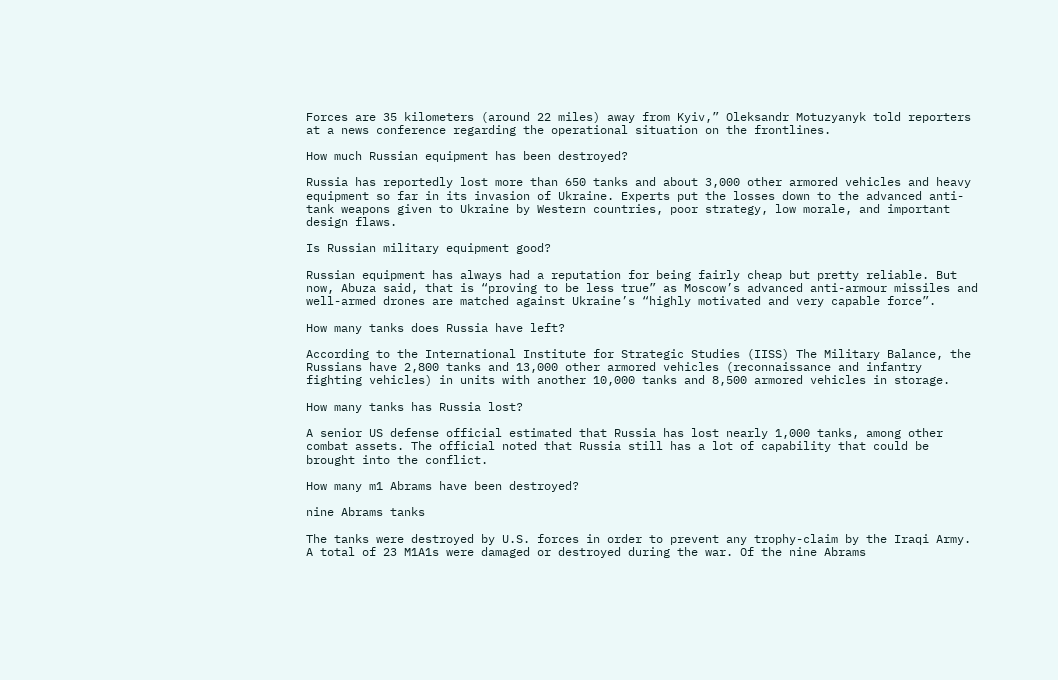Forces are 35 kilometers (around 22 miles) away from Kyiv,” Oleksandr Motuzyanyk told reporters at a news conference regarding the operational situation on the frontlines.

How much Russian equipment has been destroyed?

Russia has reportedly lost more than 650 tanks and about 3,000 other armored vehicles and heavy equipment so far in its invasion of Ukraine. Experts put the losses down to the advanced anti-tank weapons given to Ukraine by Western countries, poor strategy, low morale, and important design flaws.

Is Russian military equipment good?

Russian equipment has always had a reputation for being fairly cheap but pretty reliable. But now, Abuza said, that is “proving to be less true” as Moscow’s advanced anti-armour missiles and well-armed drones are matched against Ukraine’s “highly motivated and very capable force”.

How many tanks does Russia have left?

According to the International Institute for Strategic Studies (IISS) The Military Balance, the Russians have 2,800 tanks and 13,000 other armored vehicles (reconnaissance and infantry fighting vehicles) in units with another 10,000 tanks and 8,500 armored vehicles in storage.

How many tanks has Russia lost?

A senior US defense official estimated that Russia has lost nearly 1,000 tanks, among other combat assets. The official noted that Russia still has a lot of capability that could be brought into the conflict.

How many m1 Abrams have been destroyed?

nine Abrams tanks

The tanks were destroyed by U.S. forces in order to prevent any trophy-claim by the Iraqi Army. A total of 23 M1A1s were damaged or destroyed during the war. Of the nine Abrams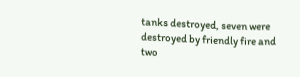tanks destroyed, seven were destroyed by friendly fire and two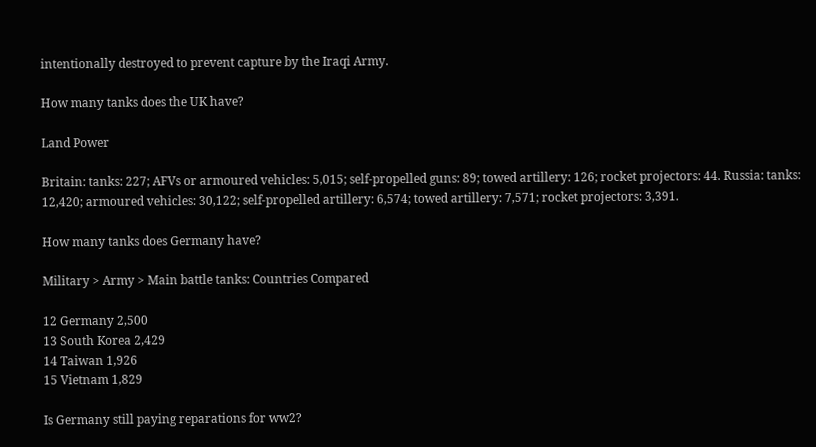intentionally destroyed to prevent capture by the Iraqi Army.

How many tanks does the UK have?

Land Power

Britain: tanks: 227; AFVs or armoured vehicles: 5,015; self-propelled guns: 89; towed artillery: 126; rocket projectors: 44. Russia: tanks: 12,420; armoured vehicles: 30,122; self-propelled artillery: 6,574; towed artillery: 7,571; rocket projectors: 3,391.

How many tanks does Germany have?

Military > Army > Main battle tanks: Countries Compared

12 Germany 2,500
13 South Korea 2,429
14 Taiwan 1,926
15 Vietnam 1,829

Is Germany still paying reparations for ww2?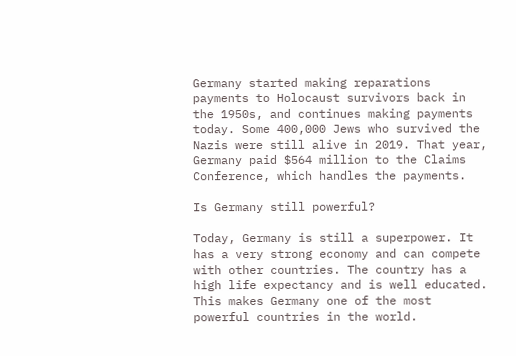Germany started making reparations payments to Holocaust survivors back in the 1950s, and continues making payments today. Some 400,000 Jews who survived the Nazis were still alive in 2019. That year, Germany paid $564 million to the Claims Conference, which handles the payments.

Is Germany still powerful?

Today, Germany is still a superpower. It has a very strong economy and can compete with other countries. The country has a high life expectancy and is well educated. This makes Germany one of the most powerful countries in the world.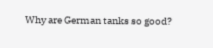Why are German tanks so good?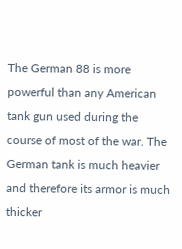The German 88 is more powerful than any American tank gun used during the course of most of the war. The German tank is much heavier and therefore its armor is much thicker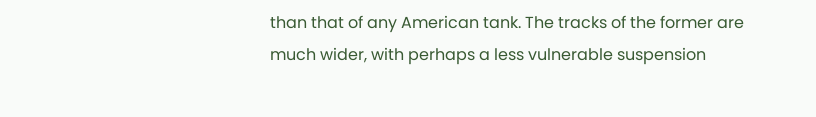than that of any American tank. The tracks of the former are much wider, with perhaps a less vulnerable suspension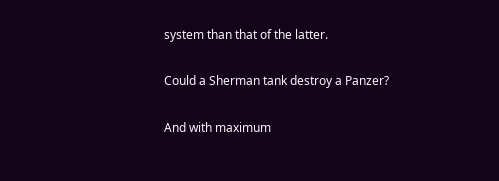system than that of the latter.

Could a Sherman tank destroy a Panzer?

And with maximum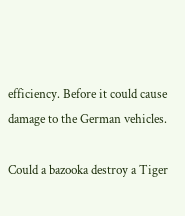efficiency. Before it could cause damage to the German vehicles.

Could a bazooka destroy a Tiger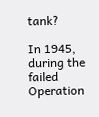tank?

In 1945, during the failed Operation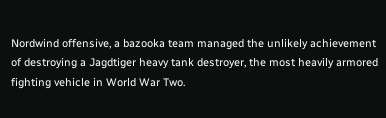Nordwind offensive, a bazooka team managed the unlikely achievement of destroying a Jagdtiger heavy tank destroyer, the most heavily armored fighting vehicle in World War Two.